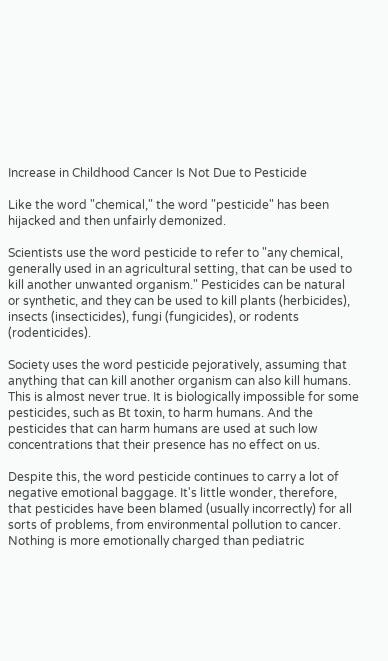Increase in Childhood Cancer Is Not Due to Pesticide

Like the word "chemical," the word "pesticide" has been hijacked and then unfairly demonized.

Scientists use the word pesticide to refer to "any chemical, generally used in an agricultural setting, that can be used to kill another unwanted organism." Pesticides can be natural or synthetic, and they can be used to kill plants (herbicides), insects (insecticides), fungi (fungicides), or rodents (rodenticides).

Society uses the word pesticide pejoratively, assuming that anything that can kill another organism can also kill humans. This is almost never true. It is biologically impossible for some pesticides, such as Bt toxin, to harm humans. And the pesticides that can harm humans are used at such low concentrations that their presence has no effect on us.

Despite this, the word pesticide continues to carry a lot of negative emotional baggage. It's little wonder, therefore, that pesticides have been blamed (usually incorrectly) for all sorts of problems, from environmental pollution to cancer. Nothing is more emotionally charged than pediatric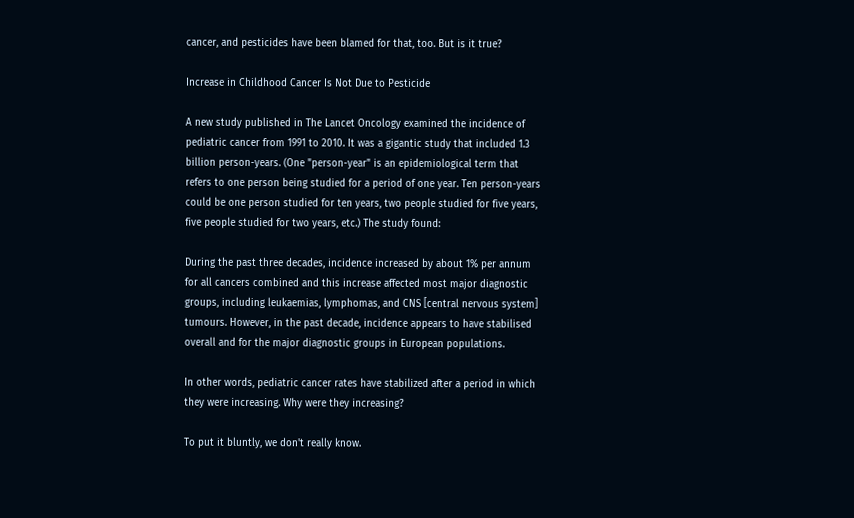cancer, and pesticides have been blamed for that, too. But is it true?

Increase in Childhood Cancer Is Not Due to Pesticide

A new study published in The Lancet Oncology examined the incidence of pediatric cancer from 1991 to 2010. It was a gigantic study that included 1.3 billion person-years. (One "person-year" is an epidemiological term that refers to one person being studied for a period of one year. Ten person-years could be one person studied for ten years, two people studied for five years, five people studied for two years, etc.) The study found:

During the past three decades, incidence increased by about 1% per annum for all cancers combined and this increase affected most major diagnostic groups, including leukaemias, lymphomas, and CNS [central nervous system] tumours. However, in the past decade, incidence appears to have stabilised overall and for the major diagnostic groups in European populations.

In other words, pediatric cancer rates have stabilized after a period in which they were increasing. Why were they increasing?

To put it bluntly, we don't really know.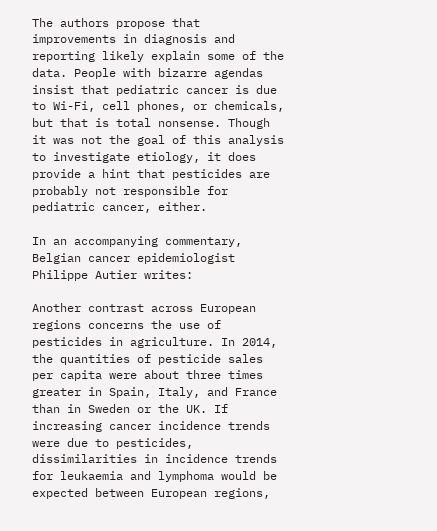The authors propose that improvements in diagnosis and reporting likely explain some of the data. People with bizarre agendas insist that pediatric cancer is due to Wi-Fi, cell phones, or chemicals, but that is total nonsense. Though it was not the goal of this analysis to investigate etiology, it does provide a hint that pesticides are probably not responsible for pediatric cancer, either.

In an accompanying commentary, Belgian cancer epidemiologist Philippe Autier writes:

Another contrast across European regions concerns the use of pesticides in agriculture. In 2014, the quantities of pesticide sales per capita were about three times greater in Spain, Italy, and France than in Sweden or the UK. If increasing cancer incidence trends were due to pesticides, dissimilarities in incidence trends for leukaemia and lymphoma would be expected between European regions,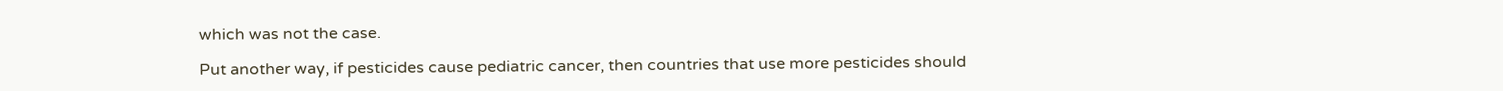which was not the case.

Put another way, if pesticides cause pediatric cancer, then countries that use more pesticides should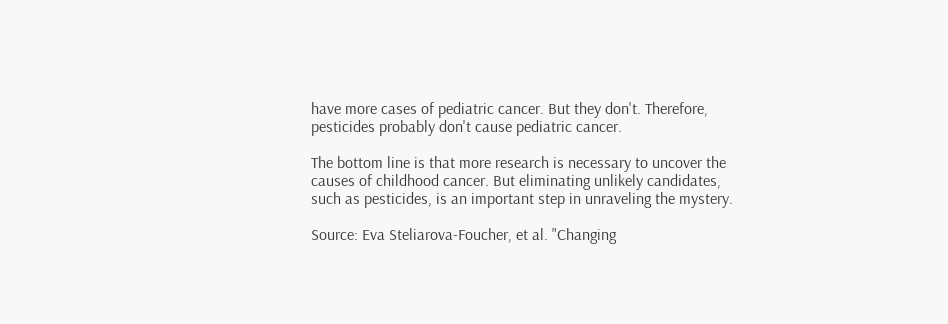have more cases of pediatric cancer. But they don't. Therefore, pesticides probably don't cause pediatric cancer.

The bottom line is that more research is necessary to uncover the causes of childhood cancer. But eliminating unlikely candidates, such as pesticides, is an important step in unraveling the mystery.

Source: Eva Steliarova-Foucher, et al. "Changing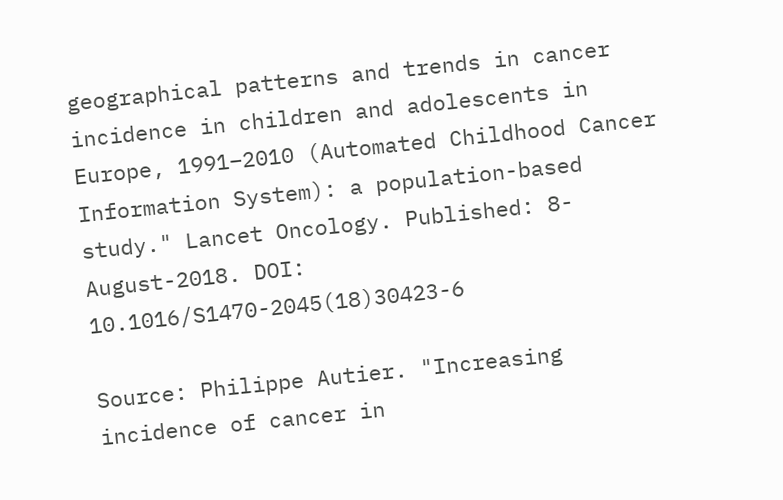geographical patterns and trends in cancer incidence in children and adolescents in Europe, 1991–2010 (Automated Childhood Cancer Information System): a population-based study." Lancet Oncology. Published: 8-August-2018. DOI: 10.1016/S1470-2045(18)30423-6

Source: Philippe Autier. "Increasing incidence of cancer in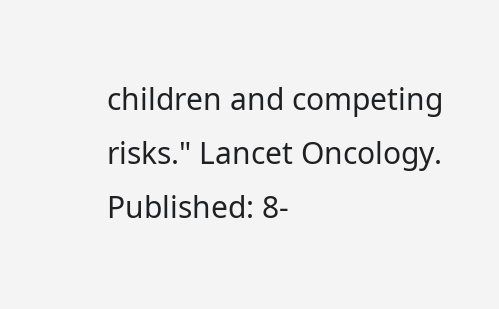children and competing risks." Lancet Oncology. Published: 8-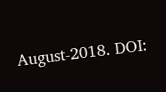August-2018. DOI: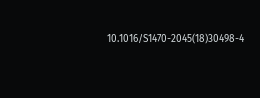10.1016/S1470-2045(18)30498-4